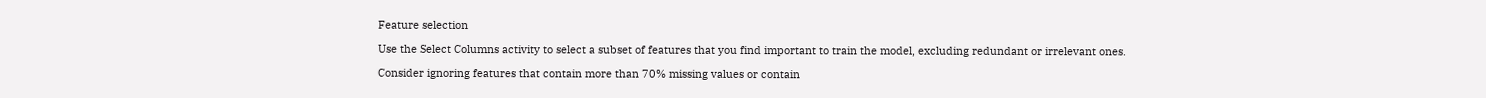Feature selection

Use the Select Columns activity to select a subset of features that you find important to train the model, excluding redundant or irrelevant ones.

Consider ignoring features that contain more than 70% missing values or contain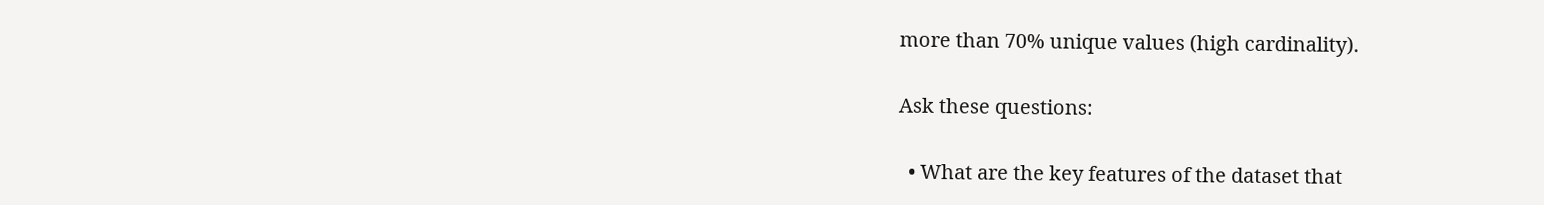more than 70% unique values (high cardinality).

Ask these questions:

  • What are the key features of the dataset that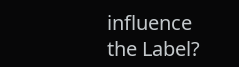influence the Label?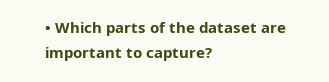• Which parts of the dataset are important to capture?